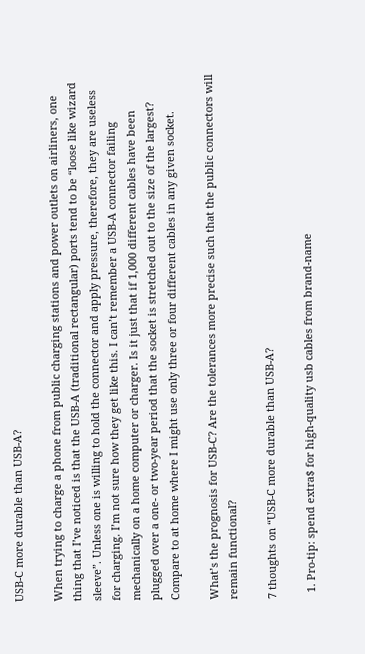USB-C more durable than USB-A?

When trying to charge a phone from public charging stations and power outlets on airliners, one thing that I’ve noticed is that the USB-A (traditional rectangular) ports tend to be “loose like wizard sleeve”. Unless one is willing to hold the connector and apply pressure, therefore, they are useless for charging. I’m not sure how they get like this. I can’t remember a USB-A connector failing mechanically on a home computer or charger. Is it just that if 1,000 different cables have been plugged over a one- or two-year period that the socket is stretched out to the size of the largest? Compare to at home where I might use only three or four different cables in any given socket.

What’s the prognosis for USB-C? Are the tolerances more precise such that the public connectors will remain functional?

7 thoughts on “USB-C more durable than USB-A?

  1. Pro-tip: spend extra$ for high-quality usb cables from brand-name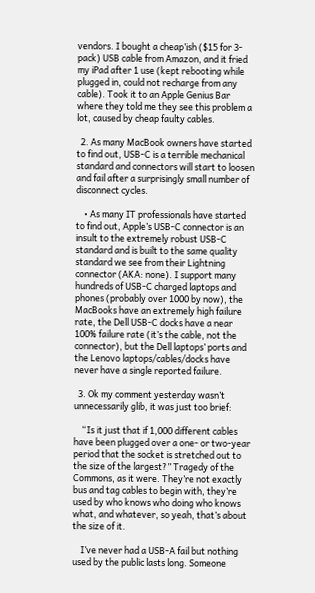vendors. I bought a cheap’ish ($15 for 3-pack) USB cable from Amazon, and it fried my iPad after 1 use (kept rebooting while plugged in, could not recharge from any cable). Took it to an Apple Genius Bar where they told me they see this problem a lot, caused by cheap faulty cables.

  2. As many MacBook owners have started to find out, USB-C is a terrible mechanical standard and connectors will start to loosen and fail after a surprisingly small number of disconnect cycles.

    • As many IT professionals have started to find out, Apple’s USB-C connector is an insult to the extremely robust USB-C standard and is built to the same quality standard we see from their Lightning connector (AKA: none). I support many hundreds of USB-C charged laptops and phones (probably over 1000 by now), the MacBooks have an extremely high failure rate, the Dell USB-C docks have a near 100% failure rate (it’s the cable, not the connector), but the Dell laptops’ ports and the Lenovo laptops/cables/docks have never have a single reported failure.

  3. Ok my comment yesterday wasn’t unnecessarily glib, it was just too brief:

    “Is it just that if 1,000 different cables have been plugged over a one- or two-year period that the socket is stretched out to the size of the largest?” Tragedy of the Commons, as it were. They’re not exactly bus and tag cables to begin with, they’re used by who knows who doing who knows what, and whatever, so yeah, that’s about the size of it.

    I’ve never had a USB-A fail but nothing used by the public lasts long. Someone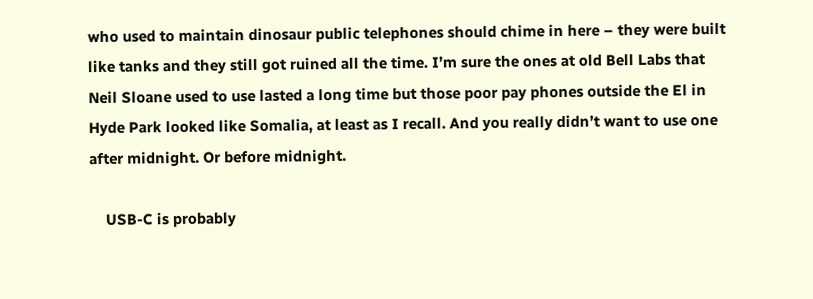who used to maintain dinosaur public telephones should chime in here – they were built like tanks and they still got ruined all the time. I’m sure the ones at old Bell Labs that Neil Sloane used to use lasted a long time but those poor pay phones outside the El in Hyde Park looked like Somalia, at least as I recall. And you really didn’t want to use one after midnight. Or before midnight.

    USB-C is probably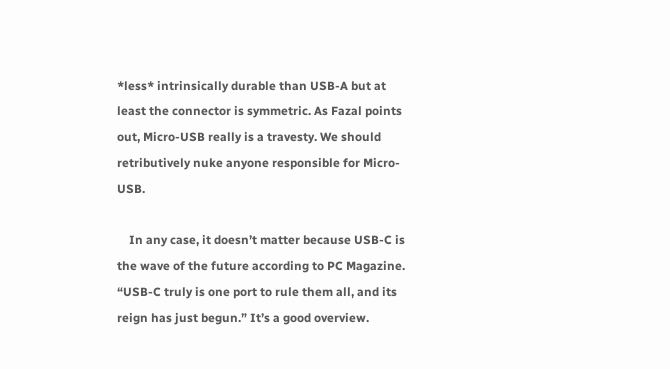*less* intrinsically durable than USB-A but at least the connector is symmetric. As Fazal points out, Micro-USB really is a travesty. We should retributively nuke anyone responsible for Micro-USB.

    In any case, it doesn’t matter because USB-C is the wave of the future according to PC Magazine. “USB-C truly is one port to rule them all, and its reign has just begun.” It’s a good overview.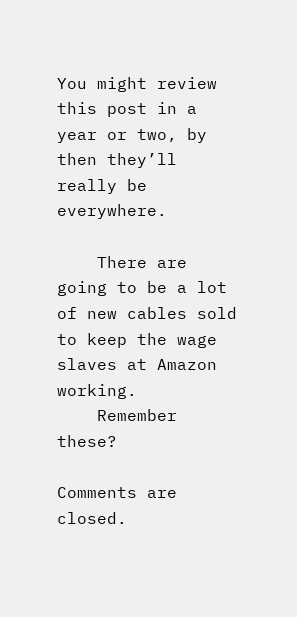You might review this post in a year or two, by then they’ll really be everywhere.

    There are going to be a lot of new cables sold to keep the wage slaves at Amazon working.
    Remember these?

Comments are closed.